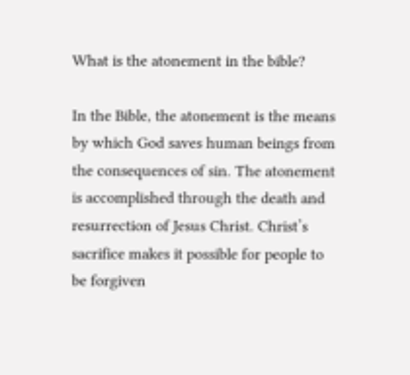What is the atonement in the bible?

In the Bible, the atonement is the means by which God saves human beings from the consequences of sin. The atonement is accomplished through the death and resurrection of Jesus Christ. Christ’s sacrifice makes it possible for people to be forgiven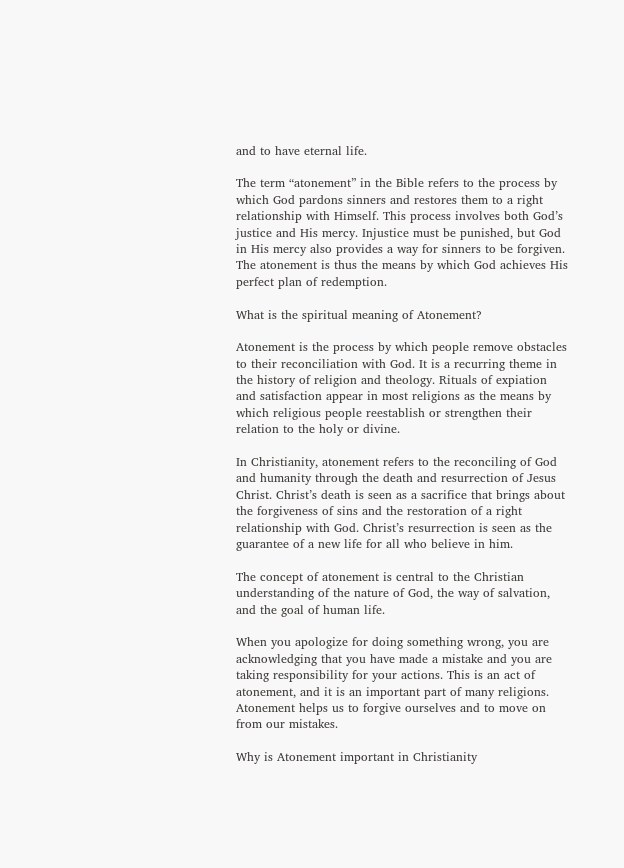and to have eternal life.

The term “atonement” in the Bible refers to the process by which God pardons sinners and restores them to a right relationship with Himself. This process involves both God’s justice and His mercy. Injustice must be punished, but God in His mercy also provides a way for sinners to be forgiven. The atonement is thus the means by which God achieves His perfect plan of redemption.

What is the spiritual meaning of Atonement?

Atonement is the process by which people remove obstacles to their reconciliation with God. It is a recurring theme in the history of religion and theology. Rituals of expiation and satisfaction appear in most religions as the means by which religious people reestablish or strengthen their relation to the holy or divine.

In Christianity, atonement refers to the reconciling of God and humanity through the death and resurrection of Jesus Christ. Christ’s death is seen as a sacrifice that brings about the forgiveness of sins and the restoration of a right relationship with God. Christ’s resurrection is seen as the guarantee of a new life for all who believe in him.

The concept of atonement is central to the Christian understanding of the nature of God, the way of salvation, and the goal of human life.

When you apologize for doing something wrong, you are acknowledging that you have made a mistake and you are taking responsibility for your actions. This is an act of atonement, and it is an important part of many religions. Atonement helps us to forgive ourselves and to move on from our mistakes.

Why is Atonement important in Christianity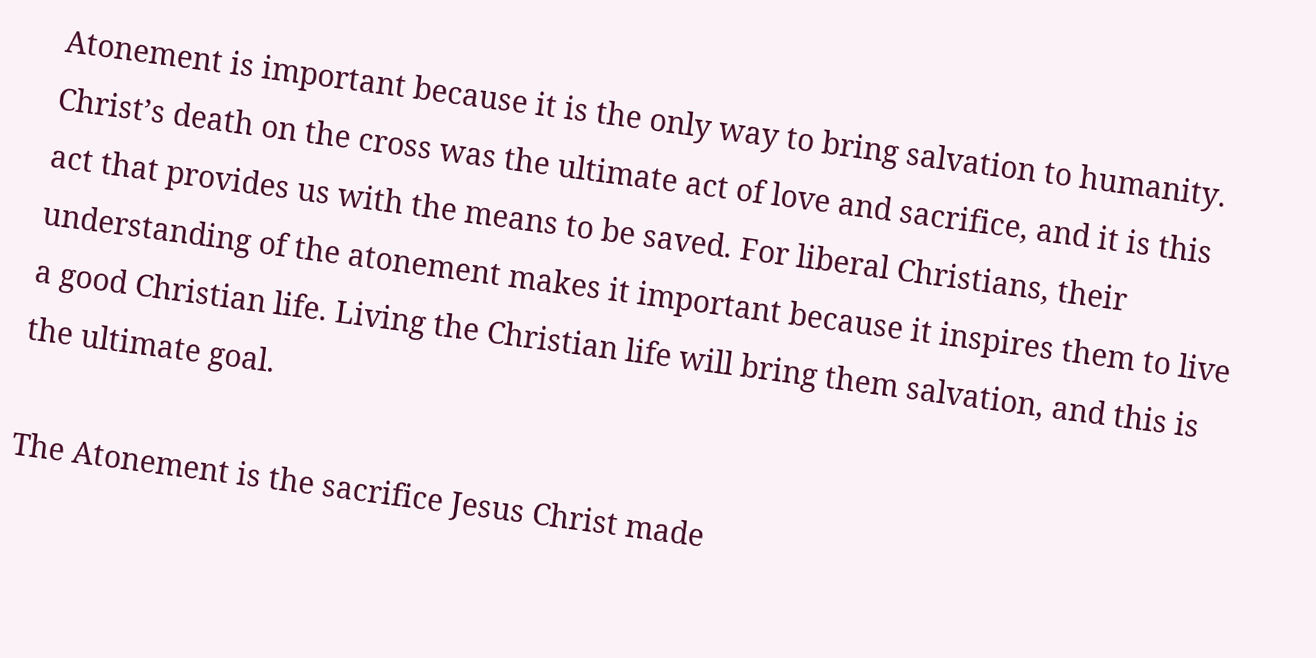Atonement is important because it is the only way to bring salvation to humanity. Christ’s death on the cross was the ultimate act of love and sacrifice, and it is this act that provides us with the means to be saved. For liberal Christians, their understanding of the atonement makes it important because it inspires them to live a good Christian life. Living the Christian life will bring them salvation, and this is the ultimate goal.

The Atonement is the sacrifice Jesus Christ made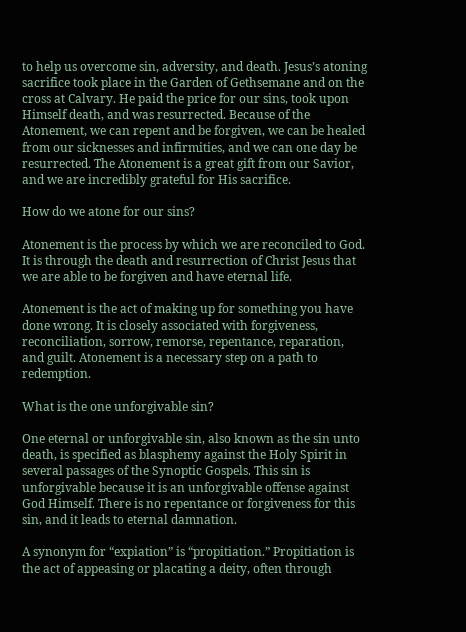to help us overcome sin, adversity, and death. Jesus’s atoning sacrifice took place in the Garden of Gethsemane and on the cross at Calvary. He paid the price for our sins, took upon Himself death, and was resurrected. Because of the Atonement, we can repent and be forgiven, we can be healed from our sicknesses and infirmities, and we can one day be resurrected. The Atonement is a great gift from our Savior, and we are incredibly grateful for His sacrifice.

How do we atone for our sins?

Atonement is the process by which we are reconciled to God. It is through the death and resurrection of Christ Jesus that we are able to be forgiven and have eternal life.

Atonement is the act of making up for something you have done wrong. It is closely associated with forgiveness, reconciliation, sorrow, remorse, repentance, reparation, and guilt. Atonement is a necessary step on a path to redemption.

What is the one unforgivable sin?

One eternal or unforgivable sin, also known as the sin unto death, is specified as blasphemy against the Holy Spirit in several passages of the Synoptic Gospels. This sin is unforgivable because it is an unforgivable offense against God Himself. There is no repentance or forgiveness for this sin, and it leads to eternal damnation.

A synonym for “expiation” is “propitiation.” Propitiation is the act of appeasing or placating a deity, often through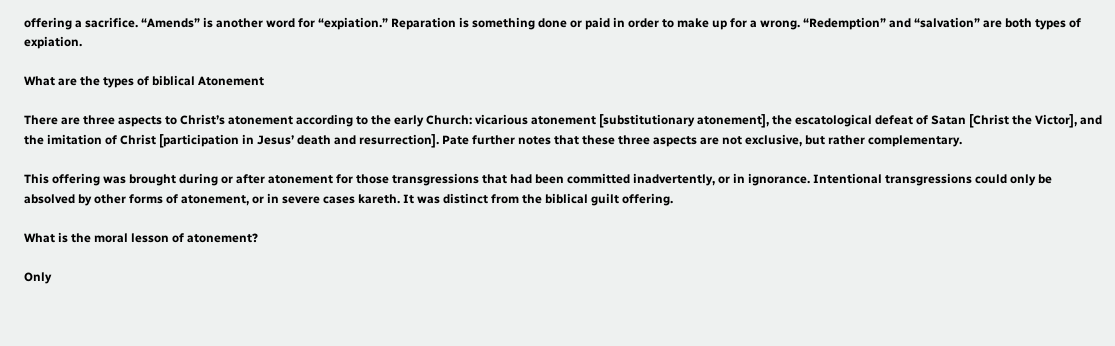offering a sacrifice. “Amends” is another word for “expiation.” Reparation is something done or paid in order to make up for a wrong. “Redemption” and “salvation” are both types of expiation.

What are the types of biblical Atonement

There are three aspects to Christ’s atonement according to the early Church: vicarious atonement [substitutionary atonement], the escatological defeat of Satan [Christ the Victor], and the imitation of Christ [participation in Jesus’ death and resurrection]. Pate further notes that these three aspects are not exclusive, but rather complementary.

This offering was brought during or after atonement for those transgressions that had been committed inadvertently, or in ignorance. Intentional transgressions could only be absolved by other forms of atonement, or in severe cases kareth. It was distinct from the biblical guilt offering.

What is the moral lesson of atonement?

Only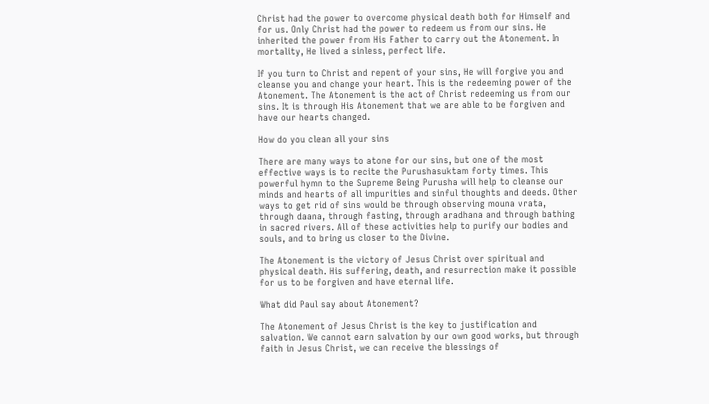Christ had the power to overcome physical death both for Himself and for us. Only Christ had the power to redeem us from our sins. He inherited the power from His Father to carry out the Atonement. In mortality, He lived a sinless, perfect life.

If you turn to Christ and repent of your sins, He will forgive you and cleanse you and change your heart. This is the redeeming power of the Atonement. The Atonement is the act of Christ redeeming us from our sins. It is through His Atonement that we are able to be forgiven and have our hearts changed.

How do you clean all your sins

There are many ways to atone for our sins, but one of the most effective ways is to recite the Purushasuktam forty times. This powerful hymn to the Supreme Being Purusha will help to cleanse our minds and hearts of all impurities and sinful thoughts and deeds. Other ways to get rid of sins would be through observing mouna vrata, through daana, through fasting, through aradhana and through bathing in sacred rivers. All of these activities help to purify our bodies and souls, and to bring us closer to the Divine.

The Atonement is the victory of Jesus Christ over spiritual and physical death. His suffering, death, and resurrection make it possible for us to be forgiven and have eternal life.

What did Paul say about Atonement?

The Atonement of Jesus Christ is the key to justification and salvation. We cannot earn salvation by our own good works, but through faith in Jesus Christ, we can receive the blessings of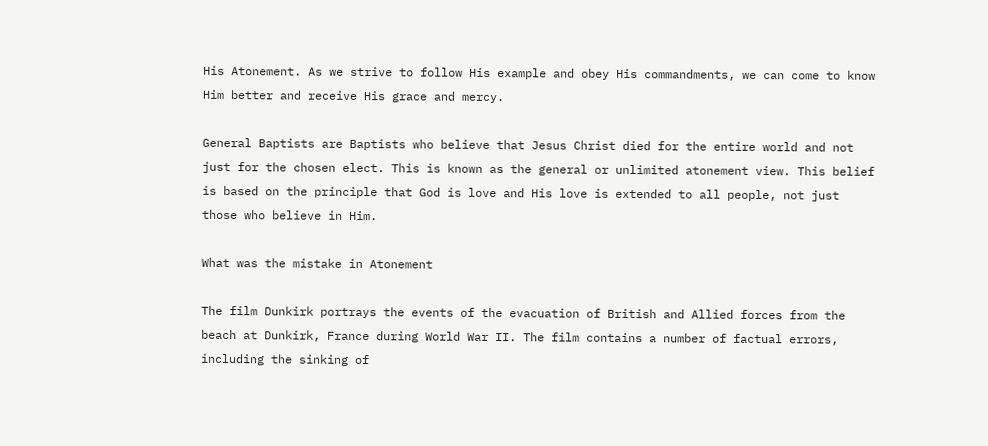His Atonement. As we strive to follow His example and obey His commandments, we can come to know Him better and receive His grace and mercy.

General Baptists are Baptists who believe that Jesus Christ died for the entire world and not just for the chosen elect. This is known as the general or unlimited atonement view. This belief is based on the principle that God is love and His love is extended to all people, not just those who believe in Him.

What was the mistake in Atonement

The film Dunkirk portrays the events of the evacuation of British and Allied forces from the beach at Dunkirk, France during World War II. The film contains a number of factual errors, including the sinking of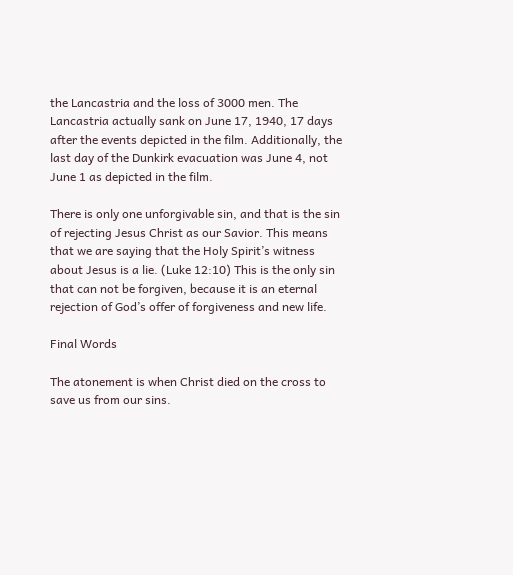the Lancastria and the loss of 3000 men. The Lancastria actually sank on June 17, 1940, 17 days after the events depicted in the film. Additionally, the last day of the Dunkirk evacuation was June 4, not June 1 as depicted in the film.

There is only one unforgivable sin, and that is the sin of rejecting Jesus Christ as our Savior. This means that we are saying that the Holy Spirit’s witness about Jesus is a lie. (Luke 12:10) This is the only sin that can not be forgiven, because it is an eternal rejection of God’s offer of forgiveness and new life.

Final Words

The atonement is when Christ died on the cross to save us from our sins.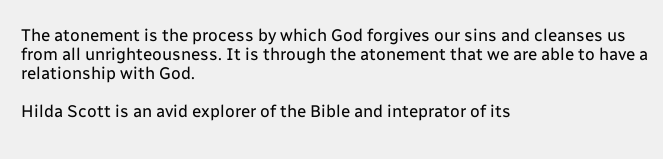The atonement is the process by which God forgives our sins and cleanses us from all unrighteousness. It is through the atonement that we are able to have a relationship with God.

Hilda Scott is an avid explorer of the Bible and inteprator of its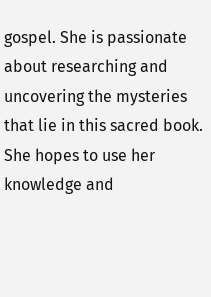gospel. She is passionate about researching and uncovering the mysteries that lie in this sacred book. She hopes to use her knowledge and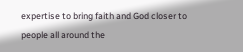expertise to bring faith and God closer to people all around the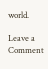world.

Leave a Comment